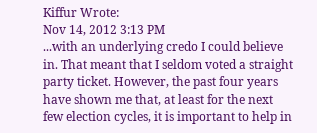Kiffur Wrote:
Nov 14, 2012 3:13 PM
...with an underlying credo I could believe in. That meant that I seldom voted a straight party ticket. However, the past four years have shown me that, at least for the next few election cycles, it is important to help in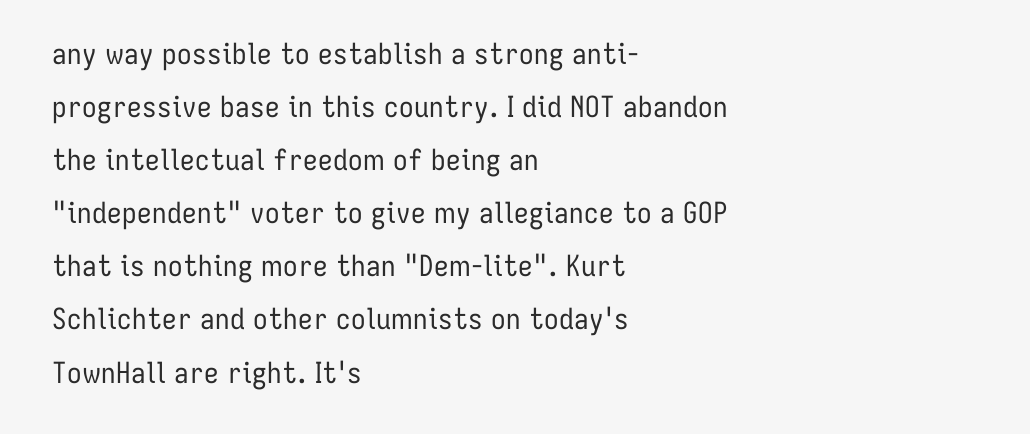any way possible to establish a strong anti-progressive base in this country. I did NOT abandon the intellectual freedom of being an "independent" voter to give my allegiance to a GOP that is nothing more than "Dem-lite". Kurt Schlichter and other columnists on today's TownHall are right. It's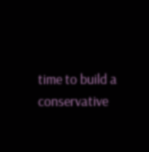time to build a conservative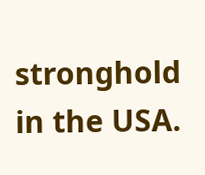stronghold in the USA.